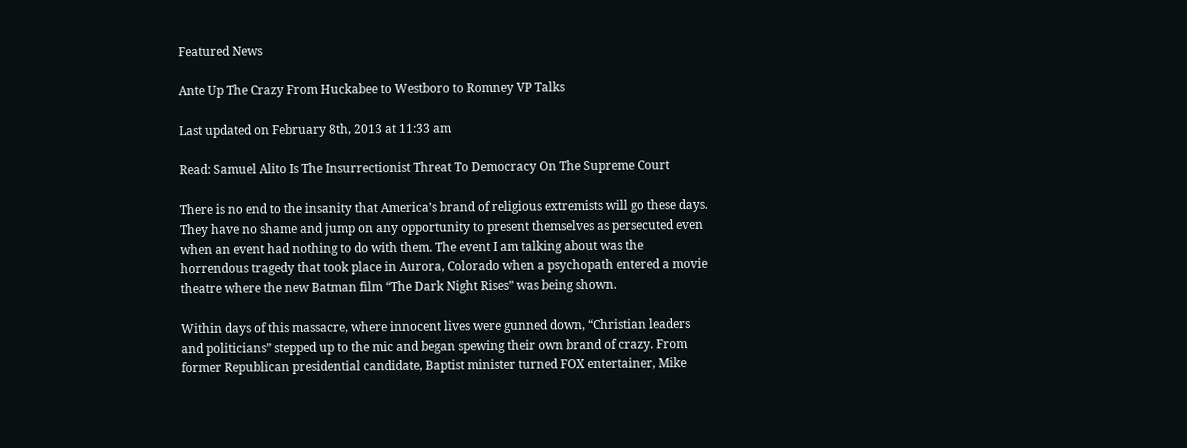Featured News

Ante Up The Crazy From Huckabee to Westboro to Romney VP Talks

Last updated on February 8th, 2013 at 11:33 am

Read: Samuel Alito Is The Insurrectionist Threat To Democracy On The Supreme Court

There is no end to the insanity that America’s brand of religious extremists will go these days. They have no shame and jump on any opportunity to present themselves as persecuted even when an event had nothing to do with them. The event I am talking about was the horrendous tragedy that took place in Aurora, Colorado when a psychopath entered a movie theatre where the new Batman film “The Dark Night Rises” was being shown.

Within days of this massacre, where innocent lives were gunned down, “Christian leaders and politicians” stepped up to the mic and began spewing their own brand of crazy. From former Republican presidential candidate, Baptist minister turned FOX entertainer, Mike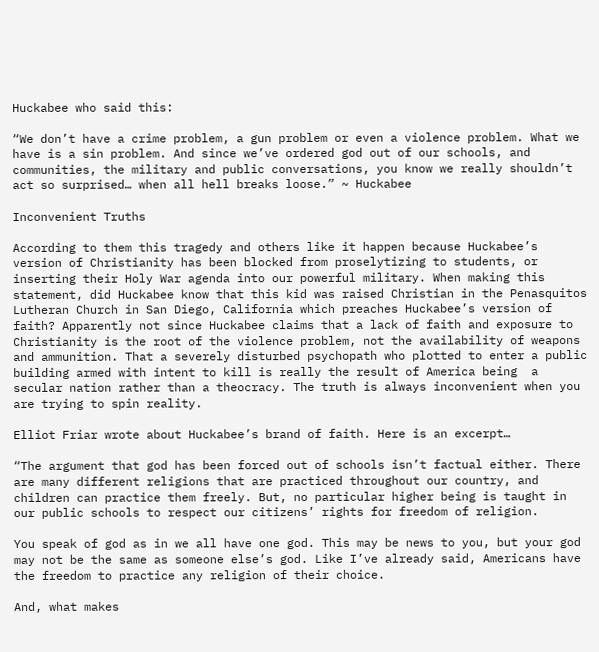Huckabee who said this:

“We don’t have a crime problem, a gun problem or even a violence problem. What we have is a sin problem. And since we’ve ordered god out of our schools, and communities, the military and public conversations, you know we really shouldn’t act so surprised… when all hell breaks loose.” ~ Huckabee

Inconvenient Truths

According to them this tragedy and others like it happen because Huckabee’s version of Christianity has been blocked from proselytizing to students, or inserting their Holy War agenda into our powerful military. When making this statement, did Huckabee know that this kid was raised Christian in the Penasquitos Lutheran Church in San Diego, California which preaches Huckabee’s version of faith? Apparently not since Huckabee claims that a lack of faith and exposure to Christianity is the root of the violence problem, not the availability of weapons and ammunition. That a severely disturbed psychopath who plotted to enter a public building armed with intent to kill is really the result of America being  a secular nation rather than a theocracy. The truth is always inconvenient when you are trying to spin reality.

Elliot Friar wrote about Huckabee’s brand of faith. Here is an excerpt…

“The argument that god has been forced out of schools isn’t factual either. There are many different religions that are practiced throughout our country, and children can practice them freely. But, no particular higher being is taught in our public schools to respect our citizens’ rights for freedom of religion.

You speak of god as in we all have one god. This may be news to you, but your god may not be the same as someone else’s god. Like I’ve already said, Americans have the freedom to practice any religion of their choice.

And, what makes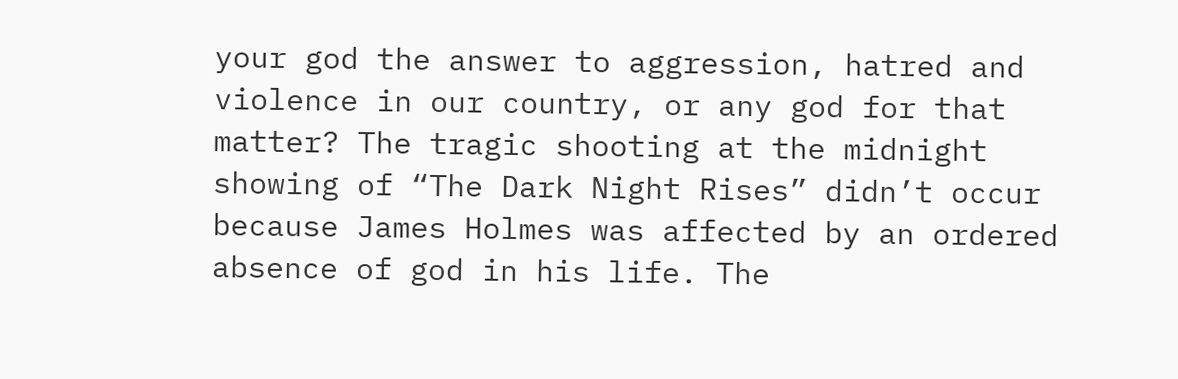your god the answer to aggression, hatred and violence in our country, or any god for that matter? The tragic shooting at the midnight showing of “The Dark Night Rises” didn’t occur because James Holmes was affected by an ordered absence of god in his life. The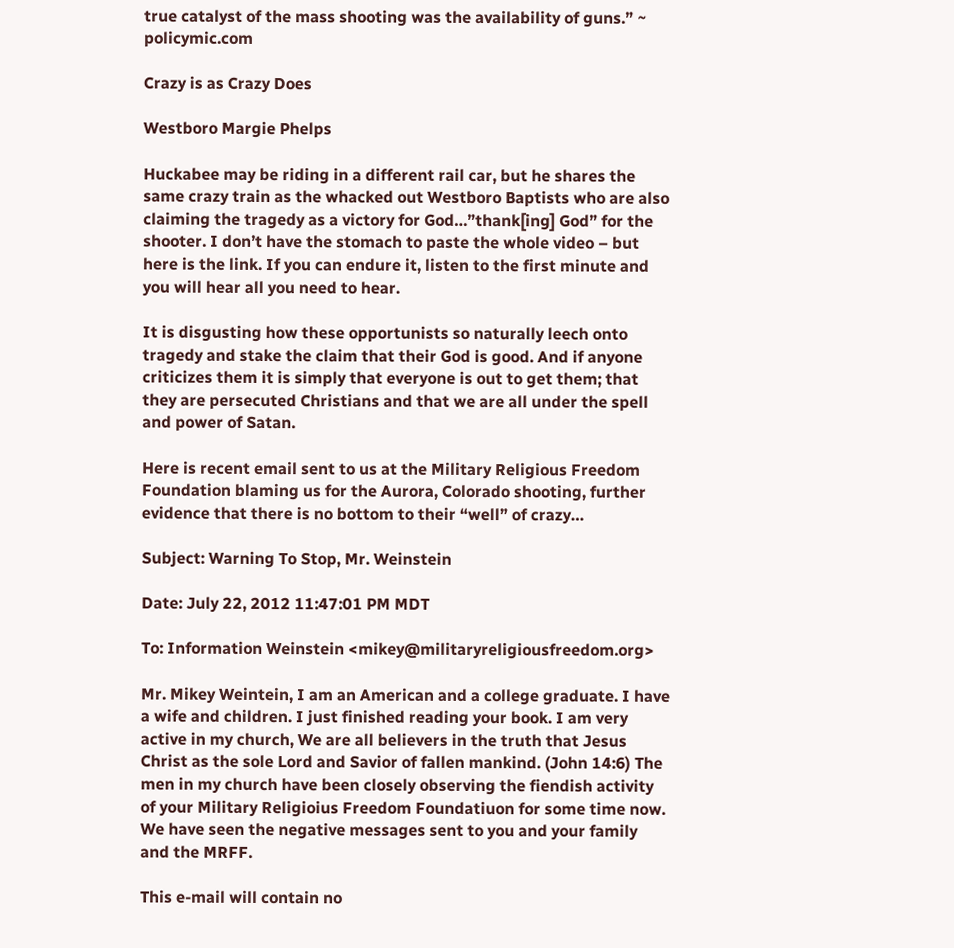true catalyst of the mass shooting was the availability of guns.” ~ policymic.com

Crazy is as Crazy Does

Westboro Margie Phelps

Huckabee may be riding in a different rail car, but he shares the same crazy train as the whacked out Westboro Baptists who are also claiming the tragedy as a victory for God…”thank[ing] God” for the shooter. I don’t have the stomach to paste the whole video – but here is the link. If you can endure it, listen to the first minute and you will hear all you need to hear.

It is disgusting how these opportunists so naturally leech onto tragedy and stake the claim that their God is good. And if anyone criticizes them it is simply that everyone is out to get them; that they are persecuted Christians and that we are all under the spell and power of Satan.

Here is recent email sent to us at the Military Religious Freedom Foundation blaming us for the Aurora, Colorado shooting, further evidence that there is no bottom to their “well” of crazy…

Subject: Warning To Stop, Mr. Weinstein

Date: July 22, 2012 11:47:01 PM MDT

To: Information Weinstein <mikey@militaryreligiousfreedom.org>

Mr. Mikey Weintein, I am an American and a college graduate. I have a wife and children. I just finished reading your book. I am very active in my church, We are all believers in the truth that Jesus Christ as the sole Lord and Savior of fallen mankind. (John 14:6) The men in my church have been closely observing the fiendish activity of your Military Religioius Freedom Foundatiuon for some time now. We have seen the negative messages sent to you and your family and the MRFF.

This e-mail will contain no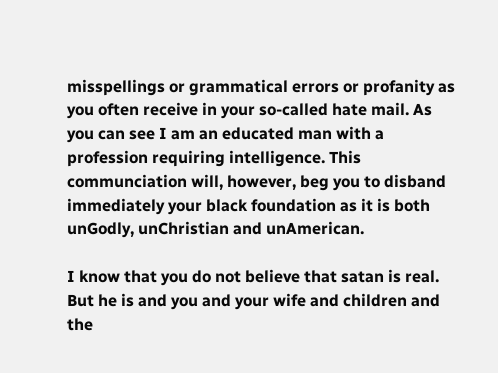misspellings or grammatical errors or profanity as you often receive in your so-called hate mail. As you can see I am an educated man with a profession requiring intelligence. This communciation will, however, beg you to disband immediately your black foundation as it is both unGodly, unChristian and unAmerican.

I know that you do not believe that satan is real. But he is and you and your wife and children and the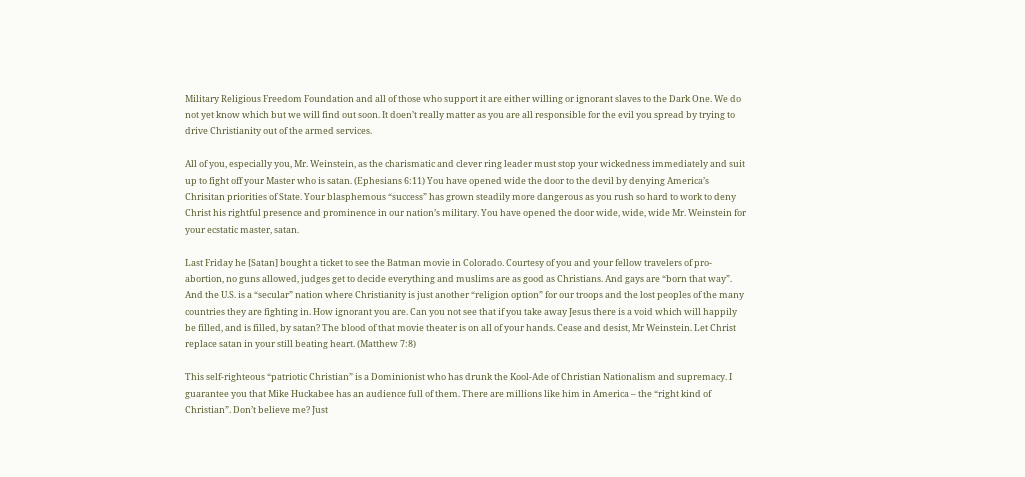Military Religious Freedom Foundation and all of those who support it are either willing or ignorant slaves to the Dark One. We do not yet know which but we will find out soon. It doen’t really matter as you are all responsible for the evil you spread by trying to drive Christianity out of the armed services.

All of you, especially you, Mr. Weinstein, as the charismatic and clever ring leader must stop your wickedness immediately and suit up to fight off your Master who is satan. (Ephesians 6:11) You have opened wide the door to the devil by denying America’s Chrisitan priorities of State. Your blasphemous “success” has grown steadily more dangerous as you rush so hard to work to deny Christ his rightful presence and prominence in our nation’s military. You have opened the door wide, wide, wide Mr. Weinstein for your ecstatic master, satan.

Last Friday he [Satan] bought a ticket to see the Batman movie in Colorado. Courtesy of you and your fellow travelers of pro-abortion, no guns allowed, judges get to decide everything and muslims are as good as Christians. And gays are “born that way”. And the U.S. is a “secular” nation where Christianity is just another “religion option” for our troops and the lost peoples of the many countries they are fighting in. How ignorant you are. Can you not see that if you take away Jesus there is a void which will happily be filled, and is filled, by satan? The blood of that movie theater is on all of your hands. Cease and desist, Mr Weinstein. Let Christ replace satan in your still beating heart. (Matthew 7:8)

This self-righteous “patriotic Christian” is a Dominionist who has drunk the Kool-Ade of Christian Nationalism and supremacy. I guarantee you that Mike Huckabee has an audience full of them. There are millions like him in America – the “right kind of Christian”. Don’t believe me? Just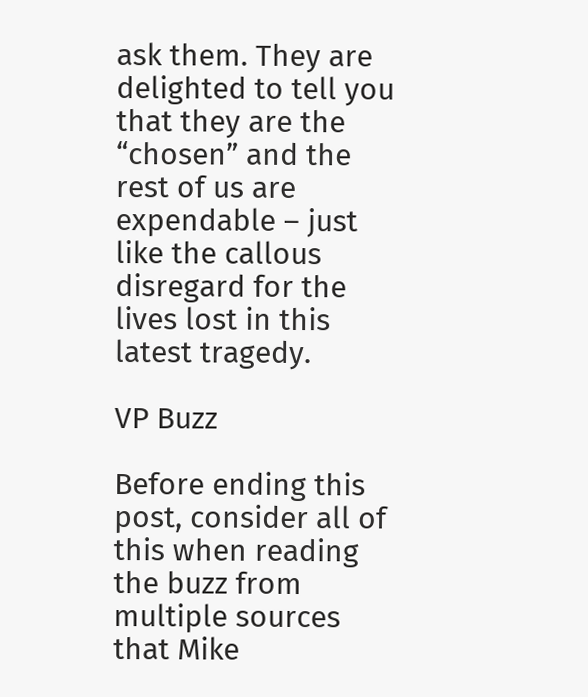ask them. They are delighted to tell you that they are the “chosen” and the rest of us are expendable – just like the callous disregard for the lives lost in this latest tragedy.

VP Buzz

Before ending this post, consider all of this when reading the buzz from multiple sources that Mike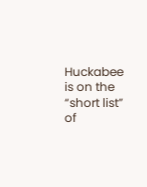Huckabee is on the “short list” of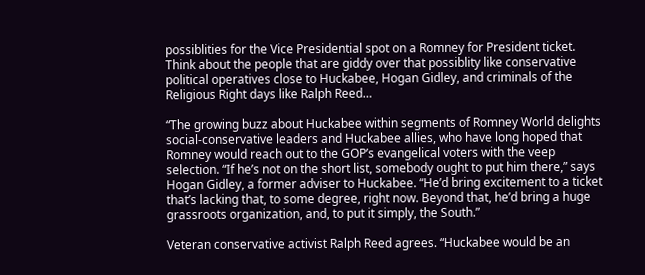possiblities for the Vice Presidential spot on a Romney for President ticket. Think about the people that are giddy over that possiblity like conservative political operatives close to Huckabee, Hogan Gidley, and criminals of the Religious Right days like Ralph Reed…

“The growing buzz about Huckabee within segments of Romney World delights social-conservative leaders and Huckabee allies, who have long hoped that Romney would reach out to the GOP’s evangelical voters with the veep selection. “If he’s not on the short list, somebody ought to put him there,” says Hogan Gidley, a former adviser to Huckabee. “He’d bring excitement to a ticket that’s lacking that, to some degree, right now. Beyond that, he’d bring a huge grassroots organization, and, to put it simply, the South.”

Veteran conservative activist Ralph Reed agrees. “Huckabee would be an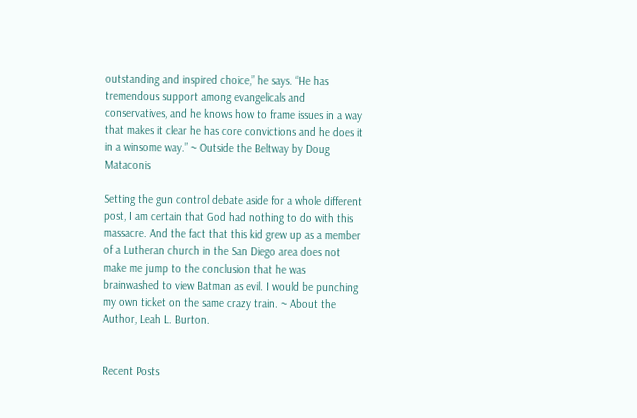outstanding and inspired choice,” he says. “He has tremendous support among evangelicals and conservatives, and he knows how to frame issues in a way that makes it clear he has core convictions and he does it in a winsome way.” ~ Outside the Beltway by Doug Mataconis

Setting the gun control debate aside for a whole different post, I am certain that God had nothing to do with this massacre. And the fact that this kid grew up as a member of a Lutheran church in the San Diego area does not make me jump to the conclusion that he was brainwashed to view Batman as evil. I would be punching my own ticket on the same crazy train. ~ About the Author, Leah L. Burton.


Recent Posts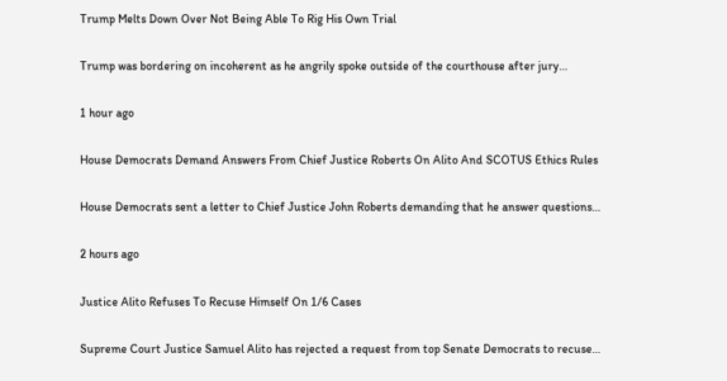Trump Melts Down Over Not Being Able To Rig His Own Trial

Trump was bordering on incoherent as he angrily spoke outside of the courthouse after jury…

1 hour ago

House Democrats Demand Answers From Chief Justice Roberts On Alito And SCOTUS Ethics Rules

House Democrats sent a letter to Chief Justice John Roberts demanding that he answer questions…

2 hours ago

Justice Alito Refuses To Recuse Himself On 1/6 Cases

Supreme Court Justice Samuel Alito has rejected a request from top Senate Democrats to recuse…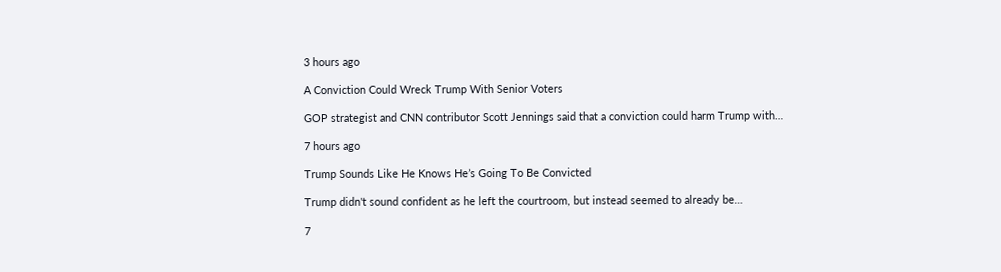3 hours ago

A Conviction Could Wreck Trump With Senior Voters

GOP strategist and CNN contributor Scott Jennings said that a conviction could harm Trump with…

7 hours ago

Trump Sounds Like He Knows He’s Going To Be Convicted

Trump didn't sound confident as he left the courtroom, but instead seemed to already be…

7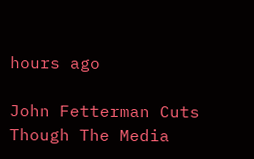hours ago

John Fetterman Cuts Though The Media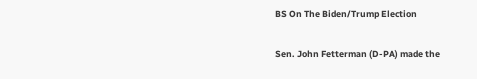BS On The Biden/Trump Election

Sen. John Fetterman (D-PA) made the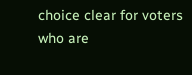choice clear for voters who are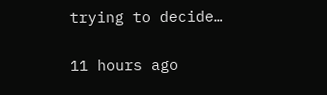trying to decide…

11 hours ago